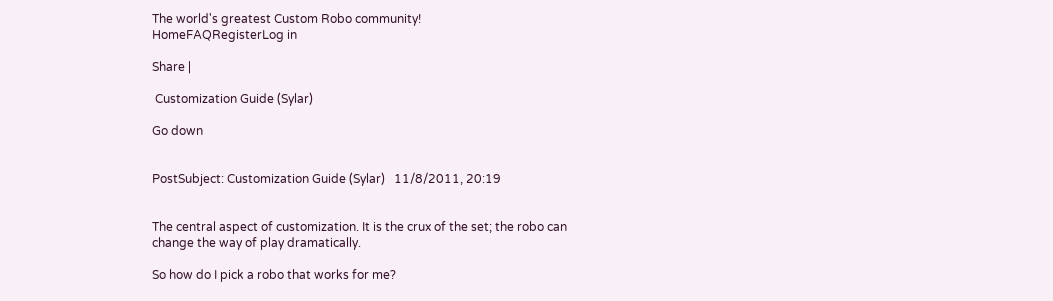The world's greatest Custom Robo community!
HomeFAQRegisterLog in

Share |

 Customization Guide (Sylar)

Go down


PostSubject: Customization Guide (Sylar)   11/8/2011, 20:19


The central aspect of customization. It is the crux of the set; the robo can change the way of play dramatically.

So how do I pick a robo that works for me?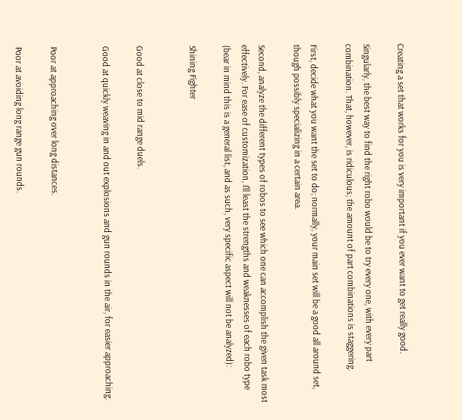Creating a set that works for you is very important if you ever want to get really good.

Singularly, the best way to find the right robo would be to try every one, with every part combination. That, however, is ridiculous; the amount of part combinations is staggering.

First, decide what you want the set to do; normally, your main set will be a good all around set, though possibly specializing in a certain area.

Second, analyze the different types of robos to see which one can accomplish the given task most effectively. For ease of customization, I'll least the strengths and weaknesses of each robo type (bear in mind this is a general list, and as such, very specific aspect will not be analyzed):

Shining Fighter


Good at close to mid range duels.

Good at quickly weaving in and out explosions and gun rounds in the air, for easier approaching.


Poor at approaching over long distances.

Poor at avoiding long range gun rounds.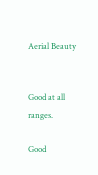Aerial Beauty


Good at all ranges.

Good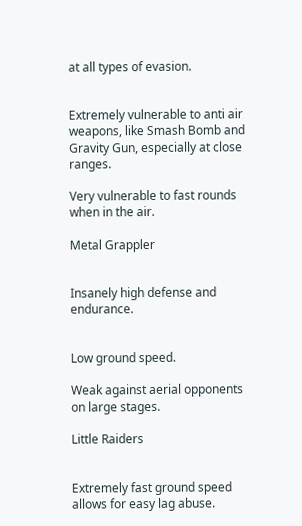at all types of evasion.


Extremely vulnerable to anti air weapons, like Smash Bomb and Gravity Gun, especially at close ranges.

Very vulnerable to fast rounds when in the air.

Metal Grappler


Insanely high defense and endurance.


Low ground speed.

Weak against aerial opponents on large stages.

Little Raiders


Extremely fast ground speed allows for easy lag abuse.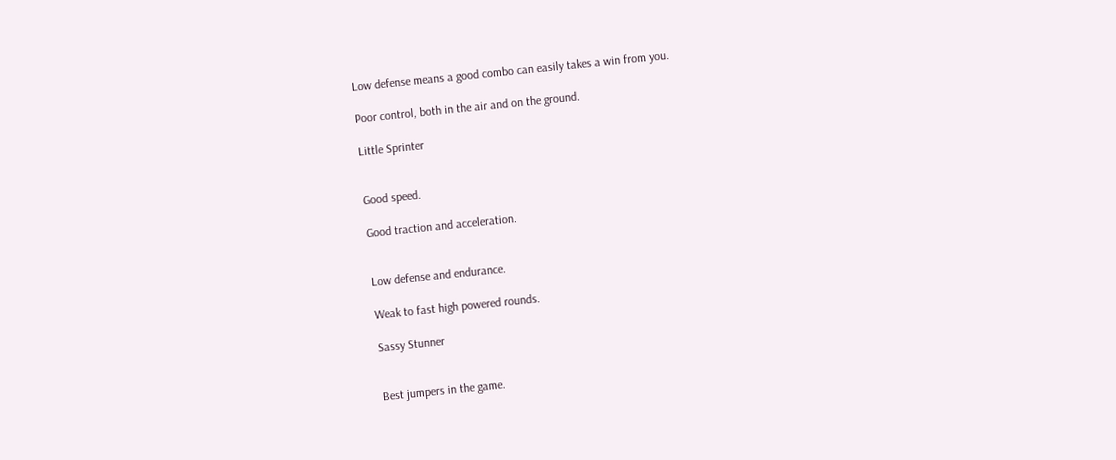Low defense means a good combo can easily takes a win from you.

Poor control, both in the air and on the ground.

Little Sprinter


Good speed.

Good traction and acceleration.


Low defense and endurance.

Weak to fast high powered rounds.

Sassy Stunner


Best jumpers in the game.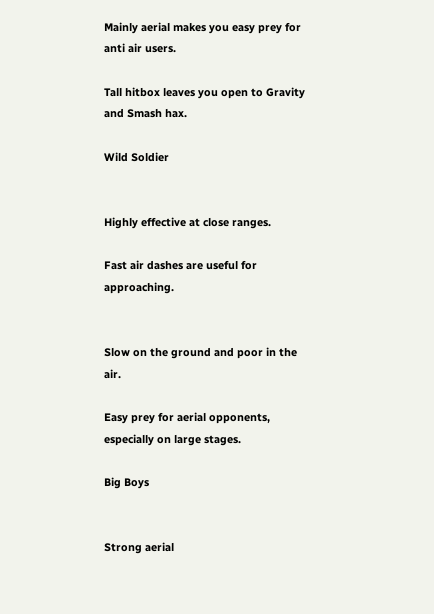Mainly aerial makes you easy prey for anti air users.

Tall hitbox leaves you open to Gravity and Smash hax.

Wild Soldier


Highly effective at close ranges.

Fast air dashes are useful for approaching.


Slow on the ground and poor in the air.

Easy prey for aerial opponents, especially on large stages.

Big Boys


Strong aerial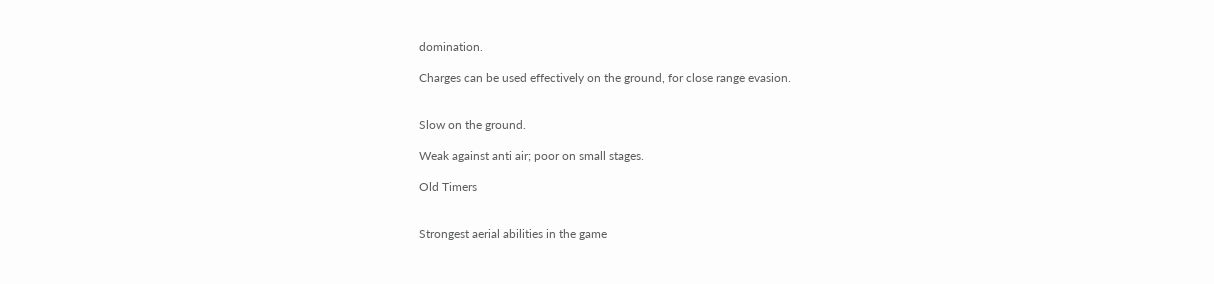domination.

Charges can be used effectively on the ground, for close range evasion.


Slow on the ground.

Weak against anti air; poor on small stages.

Old Timers


Strongest aerial abilities in the game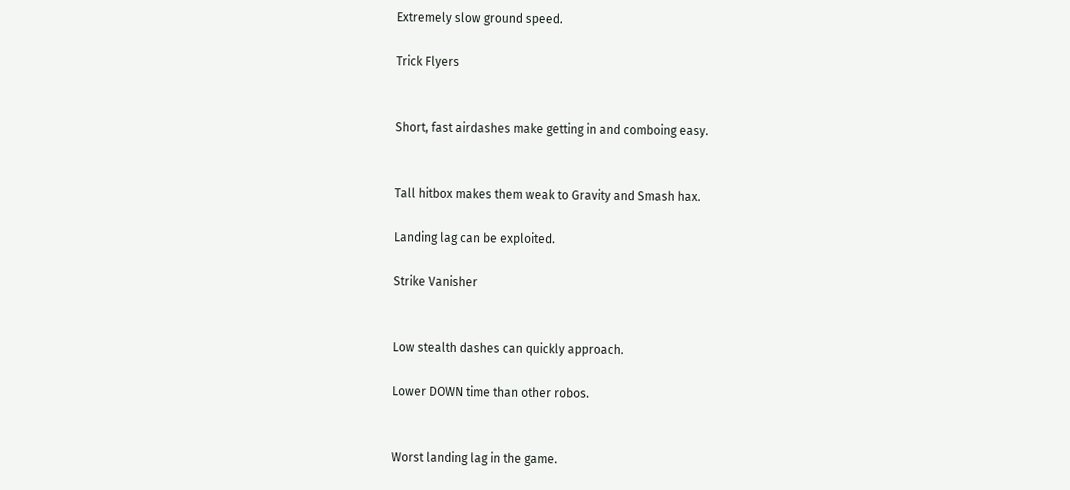Extremely slow ground speed.

Trick Flyers


Short, fast airdashes make getting in and comboing easy.


Tall hitbox makes them weak to Gravity and Smash hax.

Landing lag can be exploited.

Strike Vanisher


Low stealth dashes can quickly approach.

Lower DOWN time than other robos.


Worst landing lag in the game.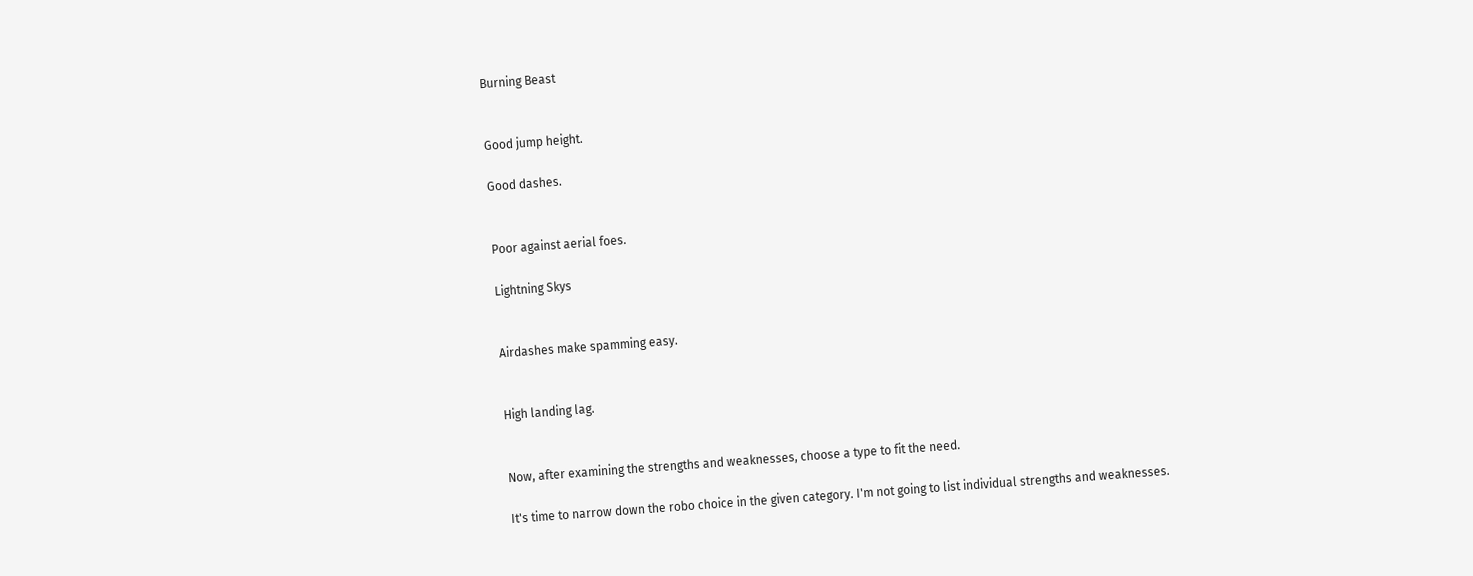Burning Beast


Good jump height.

Good dashes.


Poor against aerial foes.

Lightning Skys


Airdashes make spamming easy.


High landing lag.


Now, after examining the strengths and weaknesses, choose a type to fit the need.

It's time to narrow down the robo choice in the given category. I'm not going to list individual strengths and weaknesses.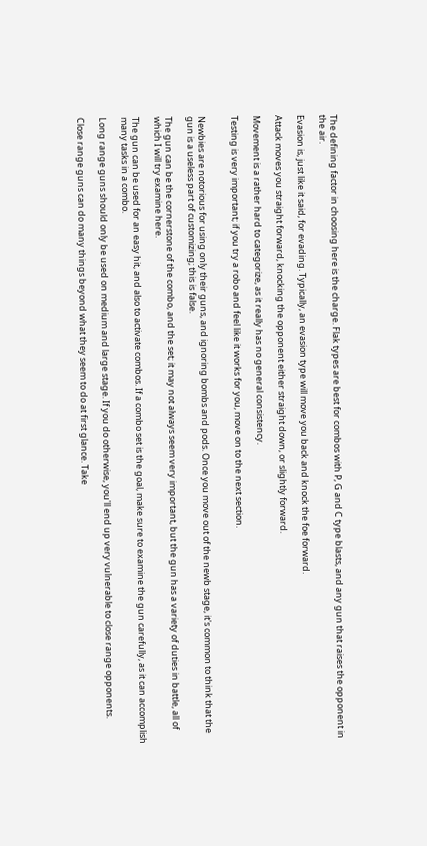The defining factor in choosing here is the charge. Flak types are best for combos with P, G and C type blasts, and any gun that raises the opponent in the air.

Evasion is, just like it said, for evading. Typically, an evasion type will move you back and knock the foe forward.

Attack moves you straight forward, knocking the opponent either straight down, or slightly forward.

Movement is a rather hard to categorize, as it really has no general consistency.

Testing is very important; if you try a robo and feel like it works for you, move on to the next section.


Newbies are notorious for using only their guns, and ignoring bombs and pods. Once you move out of the newb stage, it's common to think that the gun is a useless part of customizing; this is false.

The gun can be the cornerstone of the combo, and the set; it may not always seem very important, but the gun has a variety of duties in battle, all of which I will try examine here.

The gun can be used for an easy hit, and also to activate combos. If a combo set is the goal, make sure to examine the gun carefully, as it can accomplish many tasks in a combo.

Long range guns should only be used on medium and large stage. If you do otherwise, you'll end up very vulnerable to close range opponents.

Close range guns can do many things beyond what they seem to do at first glance. Take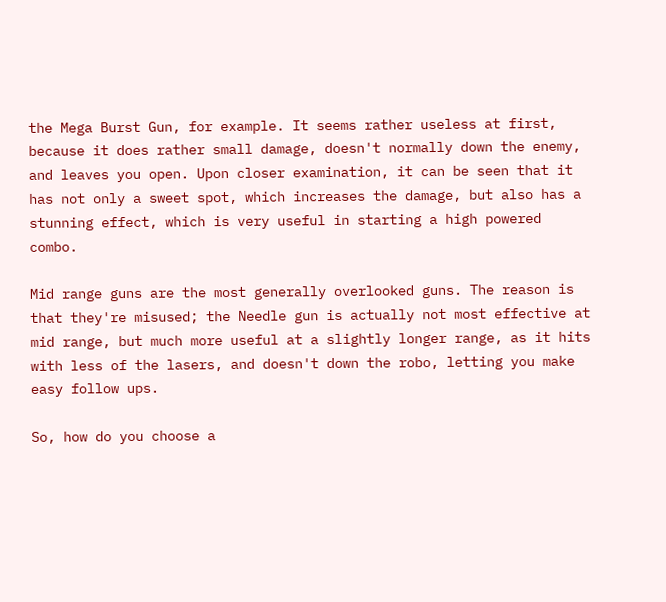the Mega Burst Gun, for example. It seems rather useless at first, because it does rather small damage, doesn't normally down the enemy, and leaves you open. Upon closer examination, it can be seen that it has not only a sweet spot, which increases the damage, but also has a stunning effect, which is very useful in starting a high powered combo.

Mid range guns are the most generally overlooked guns. The reason is that they're misused; the Needle gun is actually not most effective at mid range, but much more useful at a slightly longer range, as it hits with less of the lasers, and doesn't down the robo, letting you make easy follow ups.

So, how do you choose a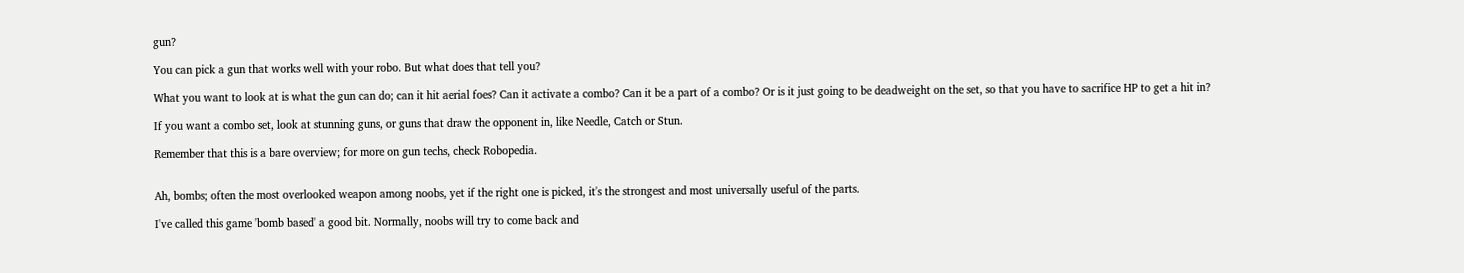gun?

You can pick a gun that works well with your robo. But what does that tell you?

What you want to look at is what the gun can do; can it hit aerial foes? Can it activate a combo? Can it be a part of a combo? Or is it just going to be deadweight on the set, so that you have to sacrifice HP to get a hit in?

If you want a combo set, look at stunning guns, or guns that draw the opponent in, like Needle, Catch or Stun.

Remember that this is a bare overview; for more on gun techs, check Robopedia.


Ah, bombs; often the most overlooked weapon among noobs, yet if the right one is picked, it's the strongest and most universally useful of the parts.

I've called this game 'bomb based' a good bit. Normally, noobs will try to come back and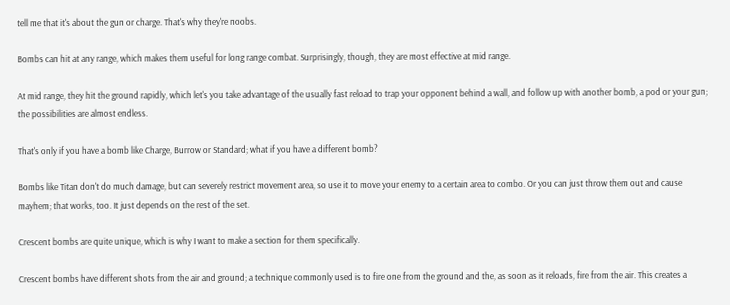tell me that it's about the gun or charge. That's why they're noobs.

Bombs can hit at any range, which makes them useful for long range combat. Surprisingly, though, they are most effective at mid range.

At mid range, they hit the ground rapidly, which let's you take advantage of the usually fast reload to trap your opponent behind a wall, and follow up with another bomb, a pod or your gun; the possibilities are almost endless.

That's only if you have a bomb like Charge, Burrow or Standard; what if you have a different bomb?

Bombs like Titan don't do much damage, but can severely restrict movement area, so use it to move your enemy to a certain area to combo. Or you can just throw them out and cause mayhem; that works, too. It just depends on the rest of the set.

Crescent bombs are quite unique, which is why I want to make a section for them specifically.

Crescent bombs have different shots from the air and ground; a technique commonly used is to fire one from the ground and the, as soon as it reloads, fire from the air. This creates a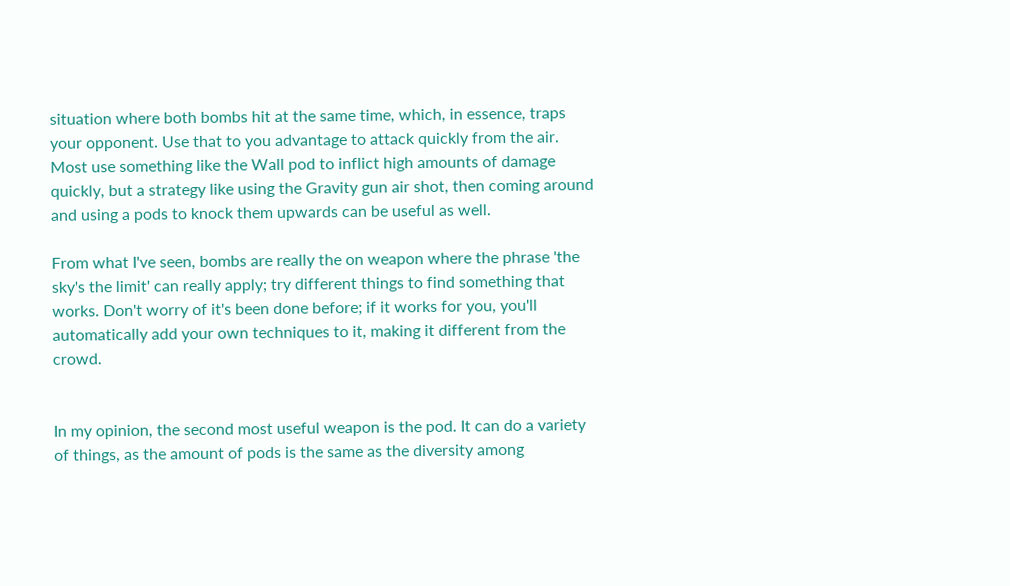situation where both bombs hit at the same time, which, in essence, traps your opponent. Use that to you advantage to attack quickly from the air. Most use something like the Wall pod to inflict high amounts of damage quickly, but a strategy like using the Gravity gun air shot, then coming around and using a pods to knock them upwards can be useful as well.

From what I've seen, bombs are really the on weapon where the phrase 'the sky's the limit' can really apply; try different things to find something that works. Don't worry of it's been done before; if it works for you, you'll automatically add your own techniques to it, making it different from the crowd.


In my opinion, the second most useful weapon is the pod. It can do a variety of things, as the amount of pods is the same as the diversity among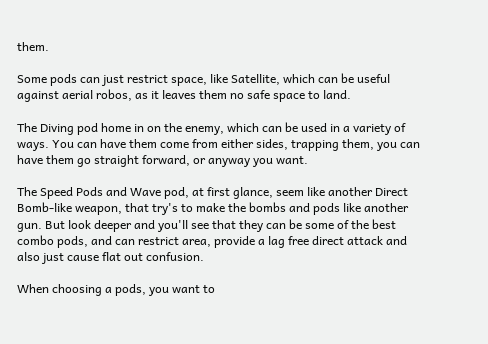them.

Some pods can just restrict space, like Satellite, which can be useful against aerial robos, as it leaves them no safe space to land.

The Diving pod home in on the enemy, which can be used in a variety of ways. You can have them come from either sides, trapping them, you can have them go straight forward, or anyway you want.

The Speed Pods and Wave pod, at first glance, seem like another Direct Bomb-like weapon, that try's to make the bombs and pods like another gun. But look deeper and you'll see that they can be some of the best combo pods, and can restrict area, provide a lag free direct attack and also just cause flat out confusion.

When choosing a pods, you want to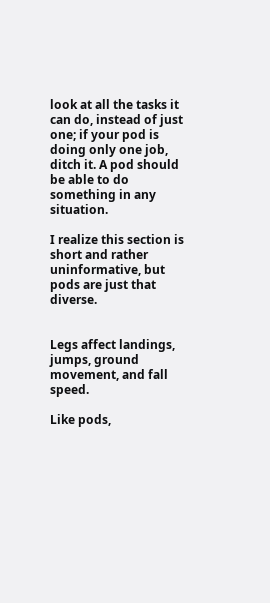look at all the tasks it can do, instead of just one; if your pod is doing only one job, ditch it. A pod should be able to do something in any situation.

I realize this section is short and rather uninformative, but pods are just that diverse.


Legs affect landings, jumps, ground movement, and fall speed.

Like pods,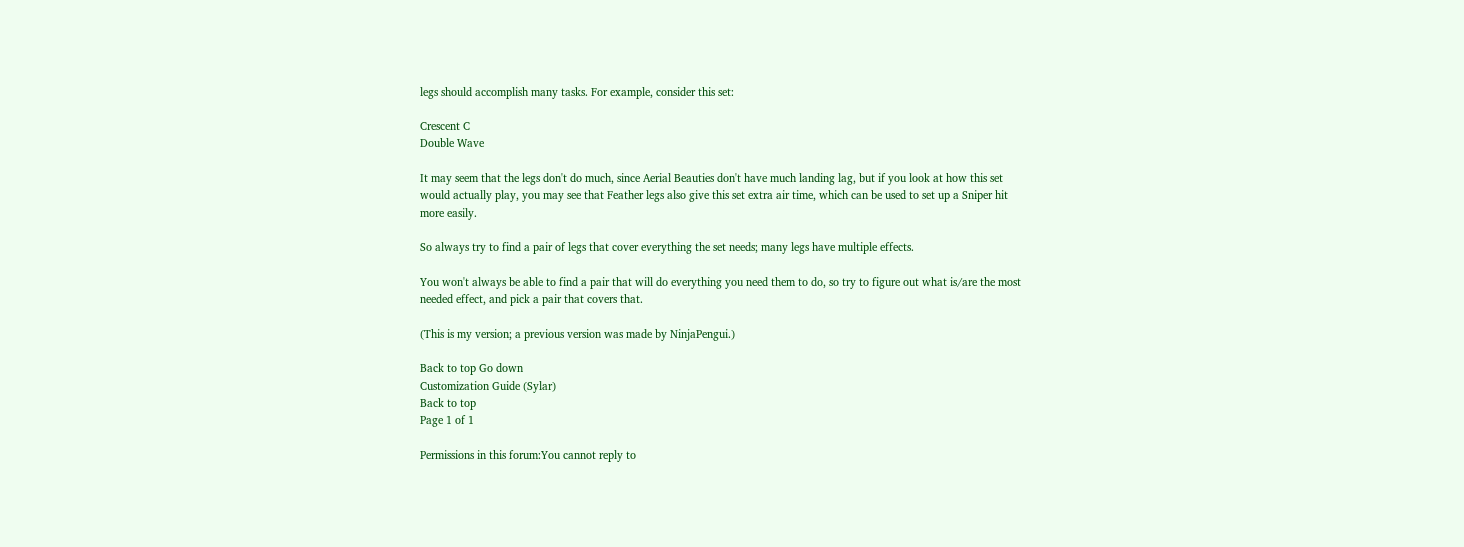legs should accomplish many tasks. For example, consider this set:

Crescent C
Double Wave

It may seem that the legs don't do much, since Aerial Beauties don't have much landing lag, but if you look at how this set would actually play, you may see that Feather legs also give this set extra air time, which can be used to set up a Sniper hit more easily.

So always try to find a pair of legs that cover everything the set needs; many legs have multiple effects.

You won't always be able to find a pair that will do everything you need them to do, so try to figure out what is/are the most needed effect, and pick a pair that covers that.

(This is my version; a previous version was made by NinjaPengui.)

Back to top Go down
Customization Guide (Sylar)
Back to top
Page 1 of 1

Permissions in this forum:You cannot reply to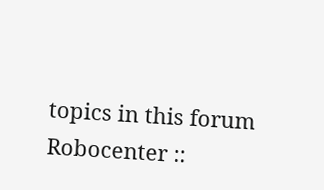topics in this forum
Robocenter ::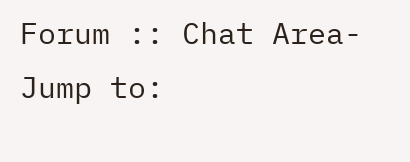Forum :: Chat Area-
Jump to: